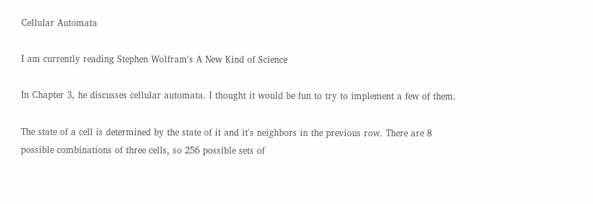Cellular Automata

I am currently reading Stephen Wolfram's A New Kind of Science

In Chapter 3, he discusses cellular automata. I thought it would be fun to try to implement a few of them.

The state of a cell is determined by the state of it and it's neighbors in the previous row. There are 8 possible combinations of three cells, so 256 possible sets of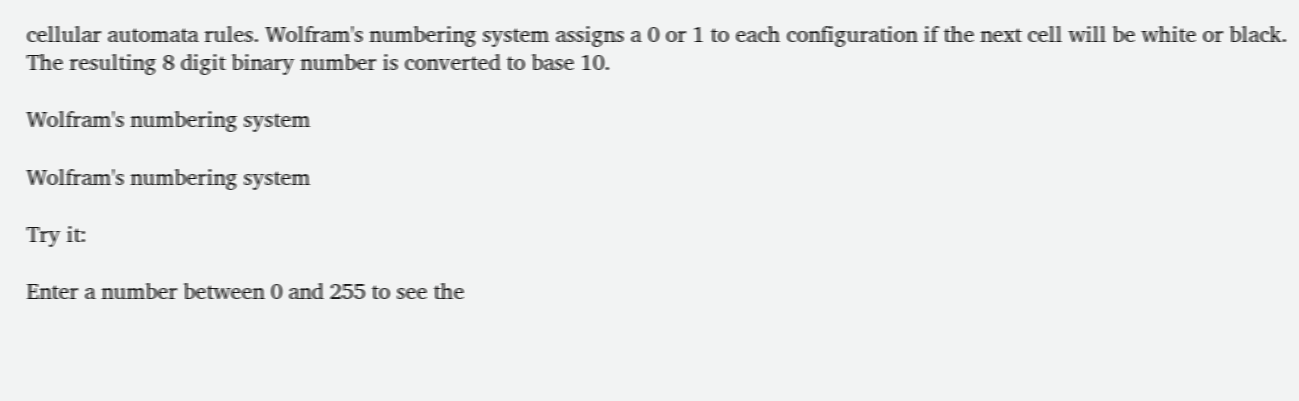cellular automata rules. Wolfram's numbering system assigns a 0 or 1 to each configuration if the next cell will be white or black. The resulting 8 digit binary number is converted to base 10.

Wolfram's numbering system

Wolfram's numbering system

Try it:

Enter a number between 0 and 255 to see the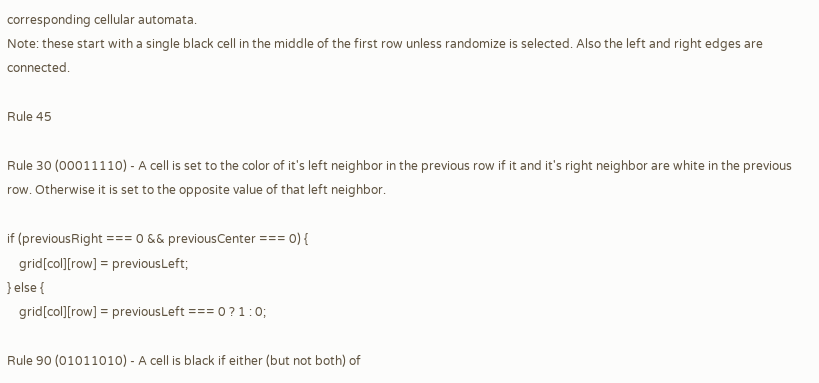corresponding cellular automata.
Note: these start with a single black cell in the middle of the first row unless randomize is selected. Also the left and right edges are connected.

Rule 45

Rule 30 (00011110) - A cell is set to the color of it's left neighbor in the previous row if it and it's right neighbor are white in the previous row. Otherwise it is set to the opposite value of that left neighbor.

if (previousRight === 0 && previousCenter === 0) {
    grid[col][row] = previousLeft;
} else {
    grid[col][row] = previousLeft === 0 ? 1 : 0;

Rule 90 (01011010) - A cell is black if either (but not both) of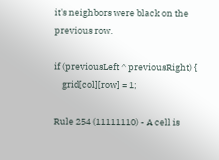it's neighbors were black on the previous row.

if (previousLeft ^ previousRight) {
    grid[col][row] = 1;

Rule 254 (11111110) - A cell is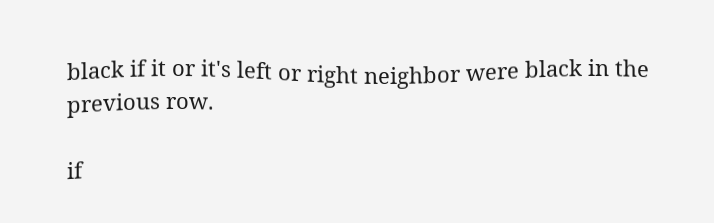black if it or it's left or right neighbor were black in the previous row.

if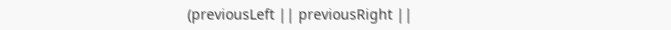(previousLeft || previousRight ||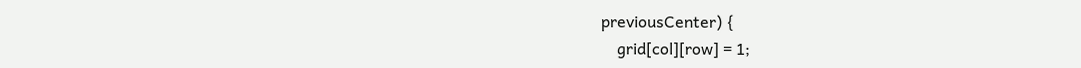previousCenter) {
    grid[col][row] = 1;